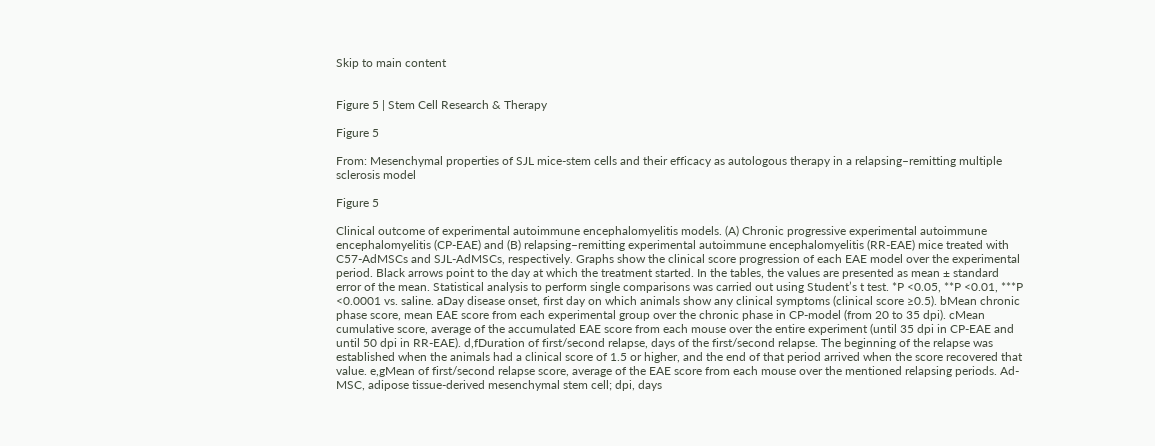Skip to main content


Figure 5 | Stem Cell Research & Therapy

Figure 5

From: Mesenchymal properties of SJL mice-stem cells and their efficacy as autologous therapy in a relapsing–remitting multiple sclerosis model

Figure 5

Clinical outcome of experimental autoimmune encephalomyelitis models. (A) Chronic progressive experimental autoimmune encephalomyelitis (CP-EAE) and (B) relapsing–remitting experimental autoimmune encephalomyelitis (RR-EAE) mice treated with C57-AdMSCs and SJL-AdMSCs, respectively. Graphs show the clinical score progression of each EAE model over the experimental period. Black arrows point to the day at which the treatment started. In the tables, the values are presented as mean ± standard error of the mean. Statistical analysis to perform single comparisons was carried out using Student’s t test. *P <0.05, **P <0.01, ***P <0.0001 vs. saline. aDay disease onset, first day on which animals show any clinical symptoms (clinical score ≥0.5). bMean chronic phase score, mean EAE score from each experimental group over the chronic phase in CP-model (from 20 to 35 dpi). cMean cumulative score, average of the accumulated EAE score from each mouse over the entire experiment (until 35 dpi in CP-EAE and until 50 dpi in RR-EAE). d,fDuration of first/second relapse, days of the first/second relapse. The beginning of the relapse was established when the animals had a clinical score of 1.5 or higher, and the end of that period arrived when the score recovered that value. e,gMean of first/second relapse score, average of the EAE score from each mouse over the mentioned relapsing periods. Ad-MSC, adipose tissue-derived mesenchymal stem cell; dpi, days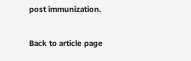post immunization.

Back to article page